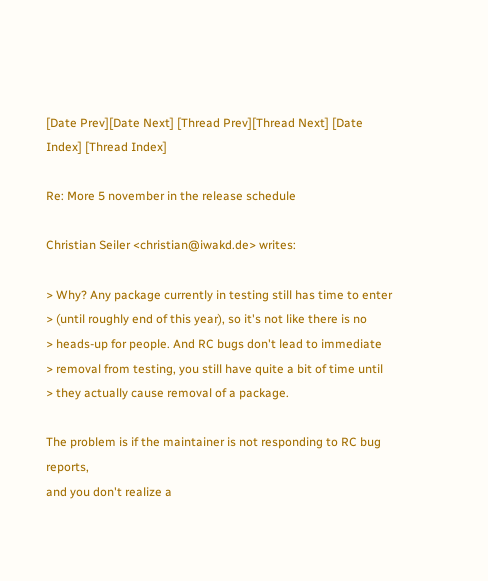[Date Prev][Date Next] [Thread Prev][Thread Next] [Date Index] [Thread Index]

Re: More 5 november in the release schedule

Christian Seiler <christian@iwakd.de> writes:

> Why? Any package currently in testing still has time to enter
> (until roughly end of this year), so it's not like there is no
> heads-up for people. And RC bugs don't lead to immediate
> removal from testing, you still have quite a bit of time until
> they actually cause removal of a package.

The problem is if the maintainer is not responding to RC bug reports,
and you don't realize a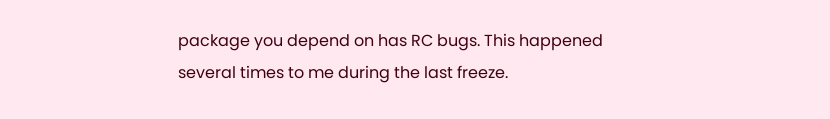package you depend on has RC bugs. This happened
several times to me during the last freeze.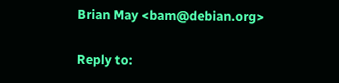Brian May <bam@debian.org>

Reply to: